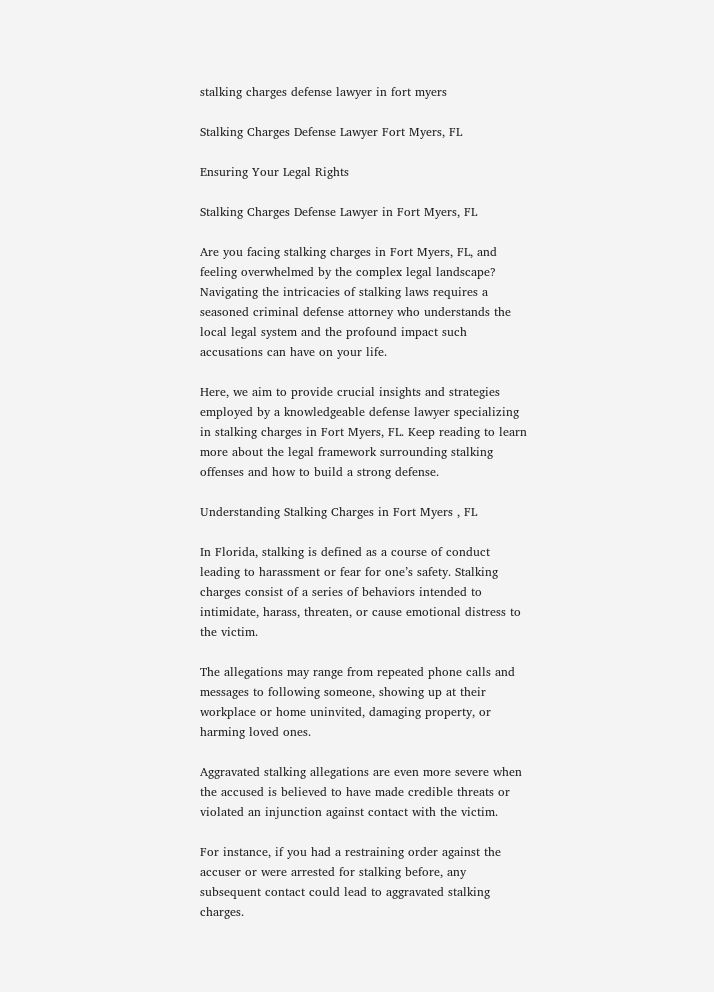stalking charges defense lawyer in fort myers

Stalking Charges Defense Lawyer Fort Myers, FL

Ensuring Your Legal Rights

Stalking Charges Defense Lawyer in Fort Myers, FL

Are you facing stalking charges in Fort Myers, FL, and feeling overwhelmed by the complex legal landscape? Navigating the intricacies of stalking laws requires a seasoned criminal defense attorney who understands the local legal system and the profound impact such accusations can have on your life.

Here, we aim to provide crucial insights and strategies employed by a knowledgeable defense lawyer specializing in stalking charges in Fort Myers, FL. Keep reading to learn more about the legal framework surrounding stalking offenses and how to build a strong defense.

Understanding Stalking Charges in Fort Myers , FL

In Florida, stalking is defined as a course of conduct leading to harassment or fear for one’s safety. Stalking charges consist of a series of behaviors intended to intimidate, harass, threaten, or cause emotional distress to the victim.

The allegations may range from repeated phone calls and messages to following someone, showing up at their workplace or home uninvited, damaging property, or harming loved ones.

Aggravated stalking allegations are even more severe when the accused is believed to have made credible threats or violated an injunction against contact with the victim.

For instance, if you had a restraining order against the accuser or were arrested for stalking before, any subsequent contact could lead to aggravated stalking charges.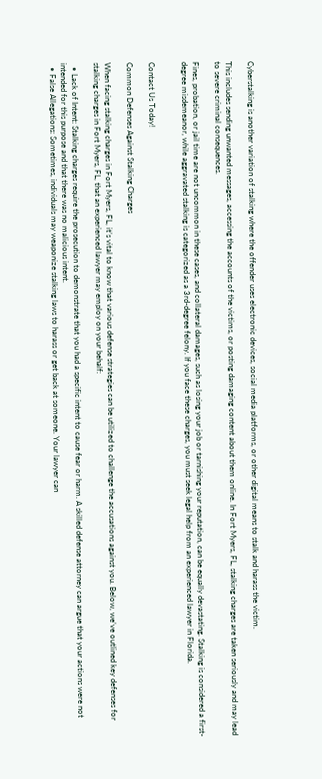Cyberstalking is another variation of stalking where the offender uses electronic devices, social media platforms, or other digital means to stalk and harass the victim.

This includes sending unwanted messages, accessing the accounts of the victims, or posting damaging content about them online. In Fort Myers, FL, stalking charges are taken seriously and may lead to severe criminal consequences.

Fines, probation, or jail time are not uncommon in these cases, and collateral damages, such as losing your job or tarnishing your reputation, can be equally devastating. Stalking is considered a first-degree misdemeanor, while aggravated stalking is categorized as a 3rd-degree felony. If you face these charges, you must seek legal help from an experienced lawyer in Florida.


Contact Us Today!

Common Defenses Against Stalking Charges

When facing stalking charges in Fort Myers, FL, it’s vital to know that various defense strategies can be utilized to challenge the accusations against you. Below, we’ve outlined key defenses for stalking charges in Fort Myers, FL, that an experienced lawyer may employ on your behalf:

  • Lack of Intent: Stalking charges require the prosecution to demonstrate that you had a specific intent to cause fear or harm. A skilled defense attorney can argue that your actions were not intended for this purpose and that there was no malicious intent.
  • False Allegations: Sometimes, individuals may weaponize stalking laws to harass or get back at someone. Your lawyer can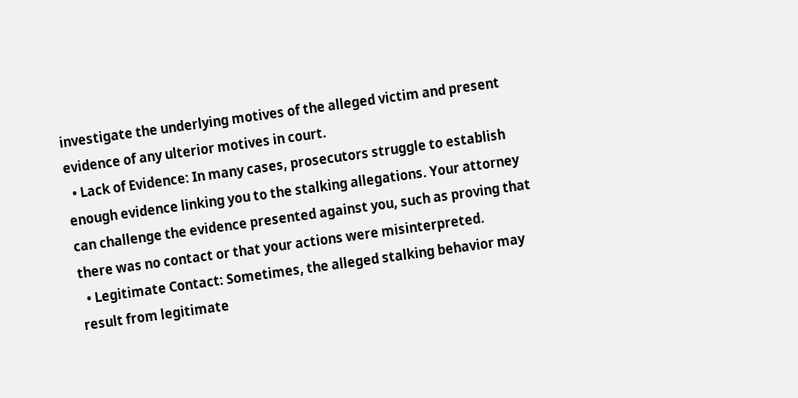investigate the underlying motives of the alleged victim and present evidence of any ulterior motives in court.
  • Lack of Evidence: In many cases, prosecutors struggle to establish enough evidence linking you to the stalking allegations. Your attorney can challenge the evidence presented against you, such as proving that there was no contact or that your actions were misinterpreted.
  • Legitimate Contact: Sometimes, the alleged stalking behavior may result from legitimate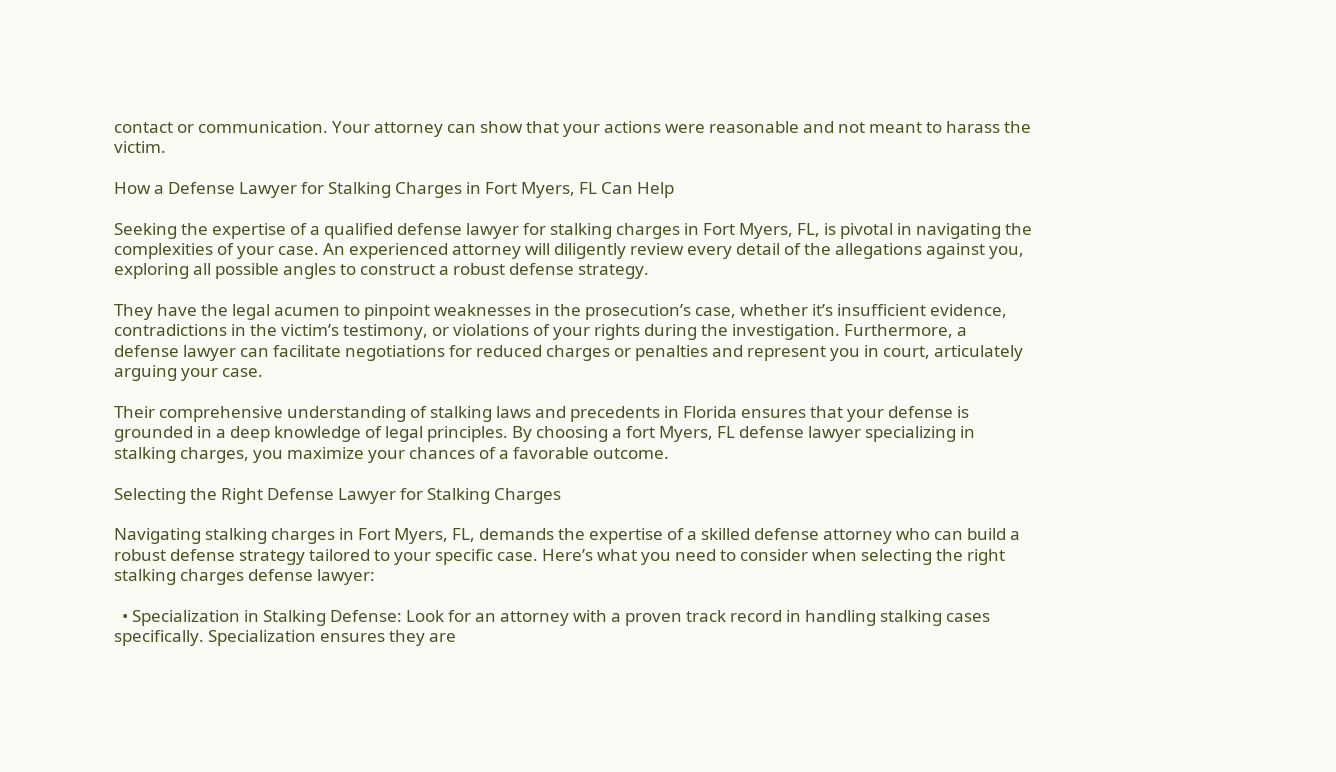contact or communication. Your attorney can show that your actions were reasonable and not meant to harass the victim.

How a Defense Lawyer for Stalking Charges in Fort Myers, FL Can Help

Seeking the expertise of a qualified defense lawyer for stalking charges in Fort Myers, FL, is pivotal in navigating the complexities of your case. An experienced attorney will diligently review every detail of the allegations against you, exploring all possible angles to construct a robust defense strategy.

They have the legal acumen to pinpoint weaknesses in the prosecution’s case, whether it’s insufficient evidence, contradictions in the victim’s testimony, or violations of your rights during the investigation. Furthermore, a defense lawyer can facilitate negotiations for reduced charges or penalties and represent you in court, articulately arguing your case.

Their comprehensive understanding of stalking laws and precedents in Florida ensures that your defense is grounded in a deep knowledge of legal principles. By choosing a fort Myers, FL defense lawyer specializing in stalking charges, you maximize your chances of a favorable outcome.

Selecting the Right Defense Lawyer for Stalking Charges

Navigating stalking charges in Fort Myers, FL, demands the expertise of a skilled defense attorney who can build a robust defense strategy tailored to your specific case. Here’s what you need to consider when selecting the right stalking charges defense lawyer:

  • Specialization in Stalking Defense: Look for an attorney with a proven track record in handling stalking cases specifically. Specialization ensures they are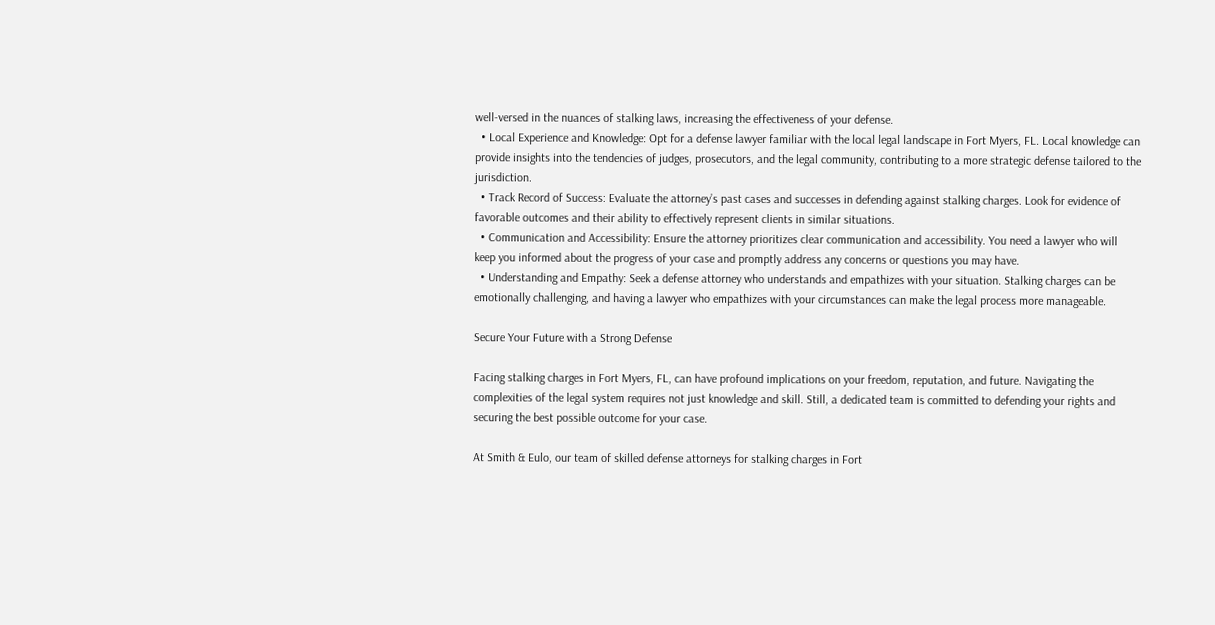well-versed in the nuances of stalking laws, increasing the effectiveness of your defense.
  • Local Experience and Knowledge: Opt for a defense lawyer familiar with the local legal landscape in Fort Myers, FL. Local knowledge can provide insights into the tendencies of judges, prosecutors, and the legal community, contributing to a more strategic defense tailored to the jurisdiction.
  • Track Record of Success: Evaluate the attorney’s past cases and successes in defending against stalking charges. Look for evidence of favorable outcomes and their ability to effectively represent clients in similar situations.
  • Communication and Accessibility: Ensure the attorney prioritizes clear communication and accessibility. You need a lawyer who will keep you informed about the progress of your case and promptly address any concerns or questions you may have.
  • Understanding and Empathy: Seek a defense attorney who understands and empathizes with your situation. Stalking charges can be emotionally challenging, and having a lawyer who empathizes with your circumstances can make the legal process more manageable.

Secure Your Future with a Strong Defense

Facing stalking charges in Fort Myers, FL, can have profound implications on your freedom, reputation, and future. Navigating the complexities of the legal system requires not just knowledge and skill. Still, a dedicated team is committed to defending your rights and securing the best possible outcome for your case.

At Smith & Eulo, our team of skilled defense attorneys for stalking charges in Fort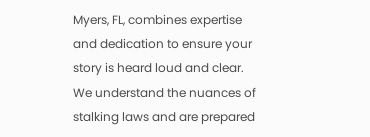Myers, FL, combines expertise and dedication to ensure your story is heard loud and clear. We understand the nuances of stalking laws and are prepared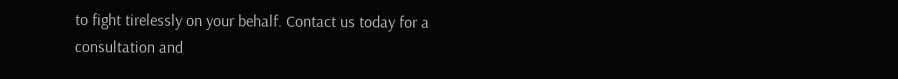to fight tirelessly on your behalf. Contact us today for a consultation and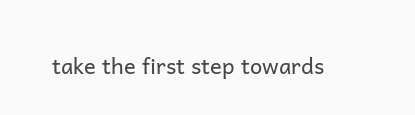take the first step towards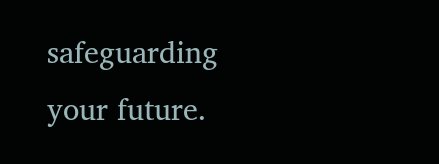safeguarding your future.